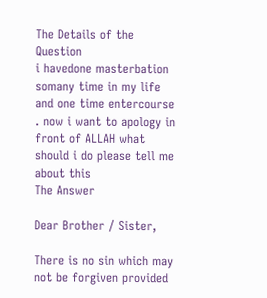The Details of the Question
i havedone masterbation somany time in my life and one time entercourse . now i want to apology in front of ALLAH what should i do please tell me about this
The Answer

Dear Brother / Sister,

There is no sin which may not be forgiven provided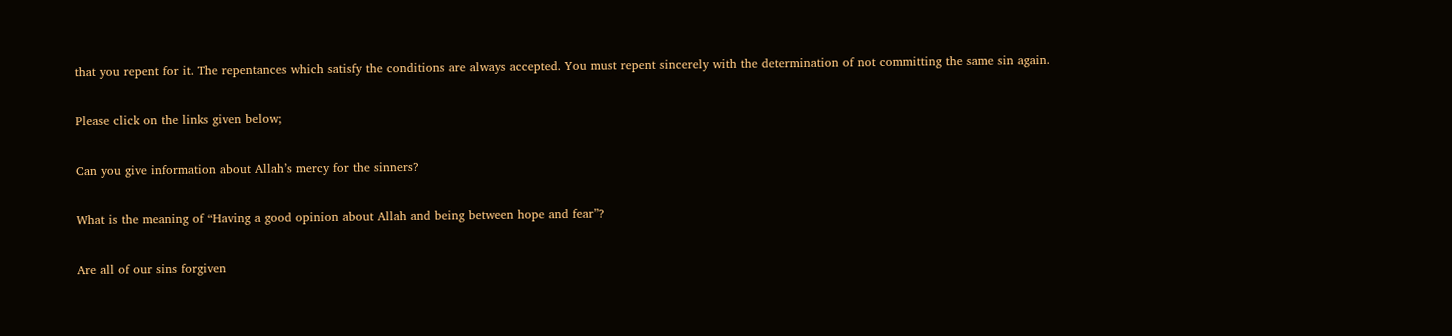that you repent for it. The repentances which satisfy the conditions are always accepted. You must repent sincerely with the determination of not committing the same sin again.

Please click on the links given below;

Can you give information about Allah’s mercy for the sinners?

What is the meaning of “Having a good opinion about Allah and being between hope and fear”?

Are all of our sins forgiven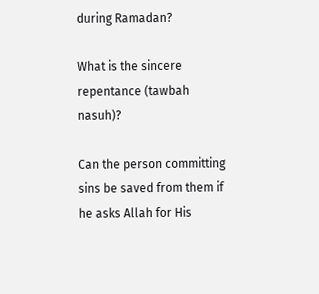during Ramadan?

What is the sincere repentance (tawbah nasuh)?

Can the person committing sins be saved from them if he asks Allah for His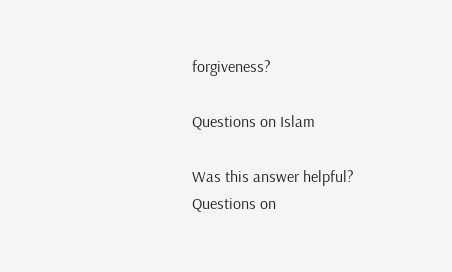forgiveness?

Questions on Islam

Was this answer helpful?
Questions on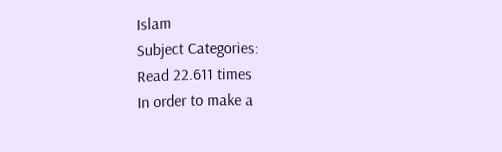Islam
Subject Categories:
Read 22.611 times
In order to make a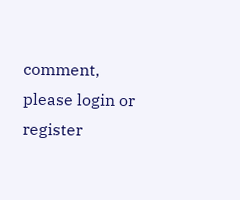comment, please login or register